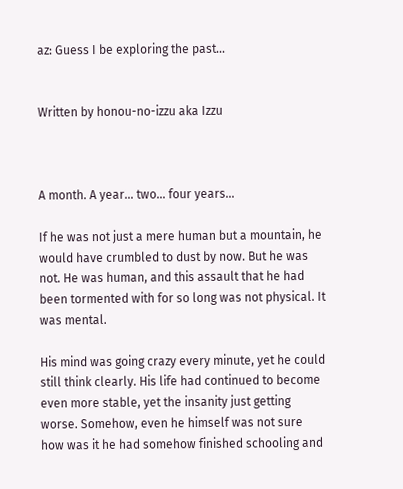az: Guess I be exploring the past...


Written by honou-no-izzu aka Izzu



A month. A year… two… four years…

If he was not just a mere human but a mountain, he would have crumbled to dust by now. But he was not. He was human, and this assault that he had been tormented with for so long was not physical. It was mental.

His mind was going crazy every minute, yet he could still think clearly. His life had continued to become even more stable, yet the insanity just getting worse. Somehow, even he himself was not sure how was it he had somehow finished schooling and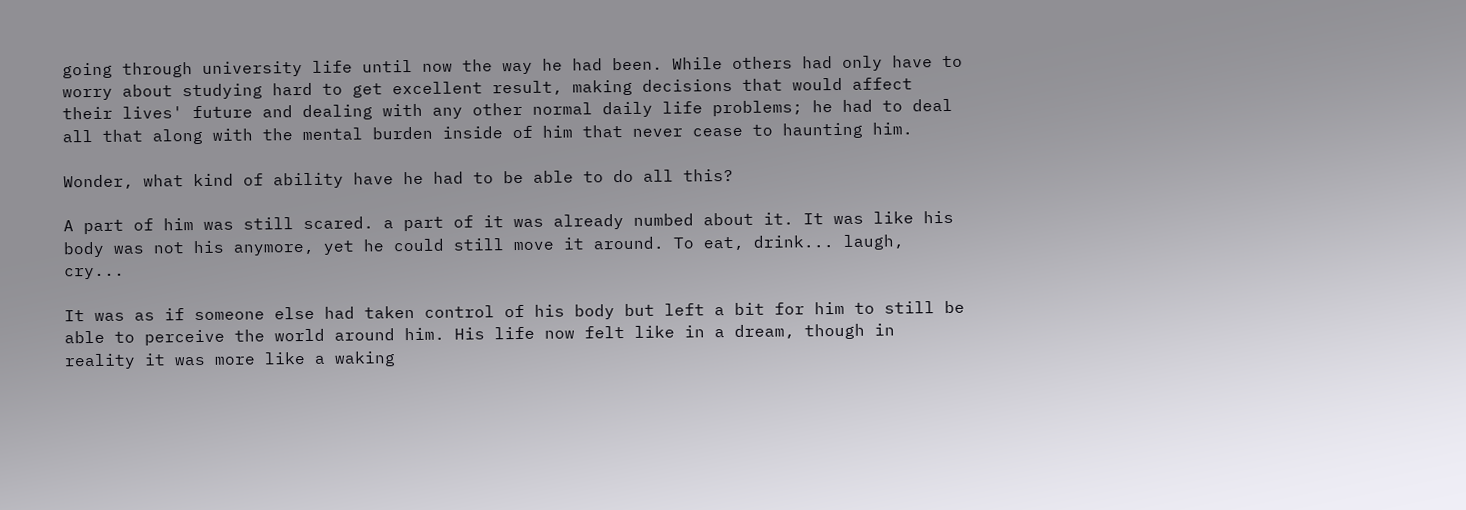going through university life until now the way he had been. While others had only have to worry about studying hard to get excellent result, making decisions that would affect their lives' future and dealing with any other normal daily life problems; he had to deal all that along with the mental burden inside of him that never cease to haunting him.

Wonder, what kind of ability have he had to be able to do all this?

A part of him was still scared. a part of it was already numbed about it. It was like his body was not his anymore, yet he could still move it around. To eat, drink... laugh, cry...

It was as if someone else had taken control of his body but left a bit for him to still be able to perceive the world around him. His life now felt like in a dream, though in reality it was more like a waking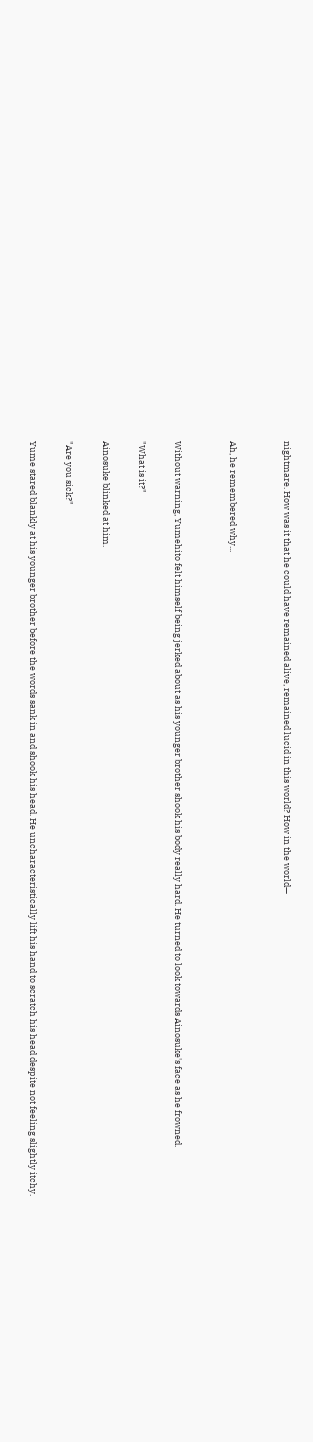nightmare. How was it that he could have remained alive, remained lucid in this world? How in the world—


Ah, he remembered why...


Without warning, Yumehito felt himself being jerked about as his younger brother shook his body really hard. He turned to look towards Ainosuke's face as he frowned.

"What is it?"

Ainosuke blinked at him.

"Are you sick?"

Yume stared blankly at his younger brother before the words sank in and shook his head. He uncharacteristically lift his hand to scratch his head despite not feeling slightly itchy.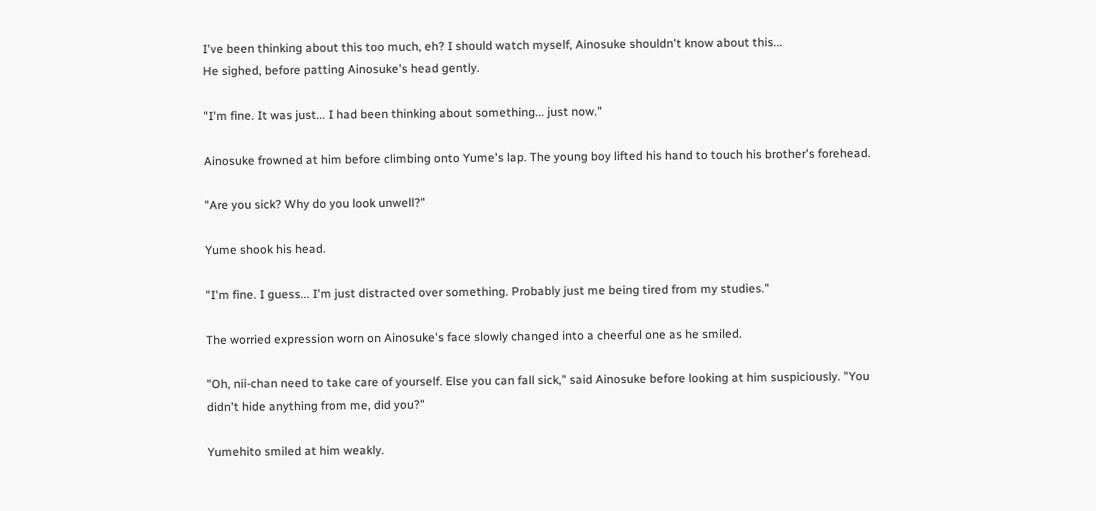I've been thinking about this too much, eh? I should watch myself, Ainosuke shouldn't know about this...
He sighed, before patting Ainosuke's head gently.

"I'm fine. It was just... I had been thinking about something... just now."

Ainosuke frowned at him before climbing onto Yume's lap. The young boy lifted his hand to touch his brother's forehead.

"Are you sick? Why do you look unwell?"

Yume shook his head.

"I'm fine. I guess... I'm just distracted over something. Probably just me being tired from my studies."

The worried expression worn on Ainosuke's face slowly changed into a cheerful one as he smiled.

"Oh, nii-chan need to take care of yourself. Else you can fall sick," said Ainosuke before looking at him suspiciously. "You didn't hide anything from me, did you?"

Yumehito smiled at him weakly.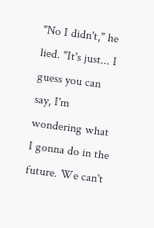"No I didn't," he lied. "It's just... I guess you can say, I'm wondering what I gonna do in the future. We can't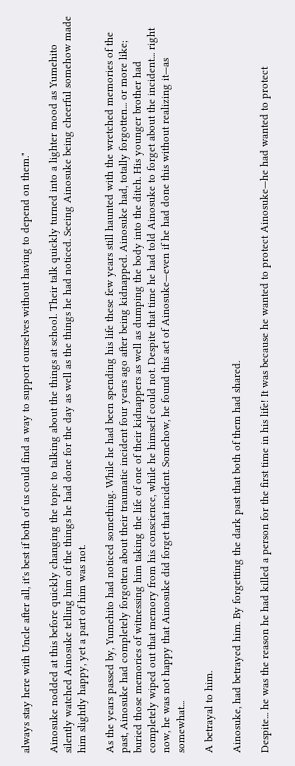always stay here with Uncle after all, it's best if both of us could find a way to support ourselves without having to depend on them."

Ainosuke nodded at this before quickly changing the topic to talking about the things at school. Their talk quickly turned into a lighter mood as Yumehito silently watched Ainosuke telling him of the things he had done for the day as well as the things he had noticed. Seeing Ainosuke being cheerful somehow made him slightly happy, yet a part of him was not.

As the years passed by, Yumehito had noticed something. While he had been spending his life these few years still haunted with the wretched memories of the past, Ainosuke had completely forgotten about their traumatic incident four years ago after being kidnapped. Ainosuke had, totally forgotten... or more like; buried those memories of witnessing him taking the life of one of their kidnappers as well as dumping the body into the ditch. His younger brother had completely wiped out that memory from his conscience, while he himself could not. Despite that time he had told Ainosuke to forget about the incident... right now, he was not happy that Ainosuke did forget that incident. Somehow, he found this act of Ainosuke—even if he had done this without realizing it—as somewhat...

A betrayal to him.

Ainosuke, had betrayed him. By forgetting the dark past that both of them had shared.

Despite... he was the reason he had killed a person for the first time in his life! It was because he wanted to protect Ainosuke—he had wanted to protect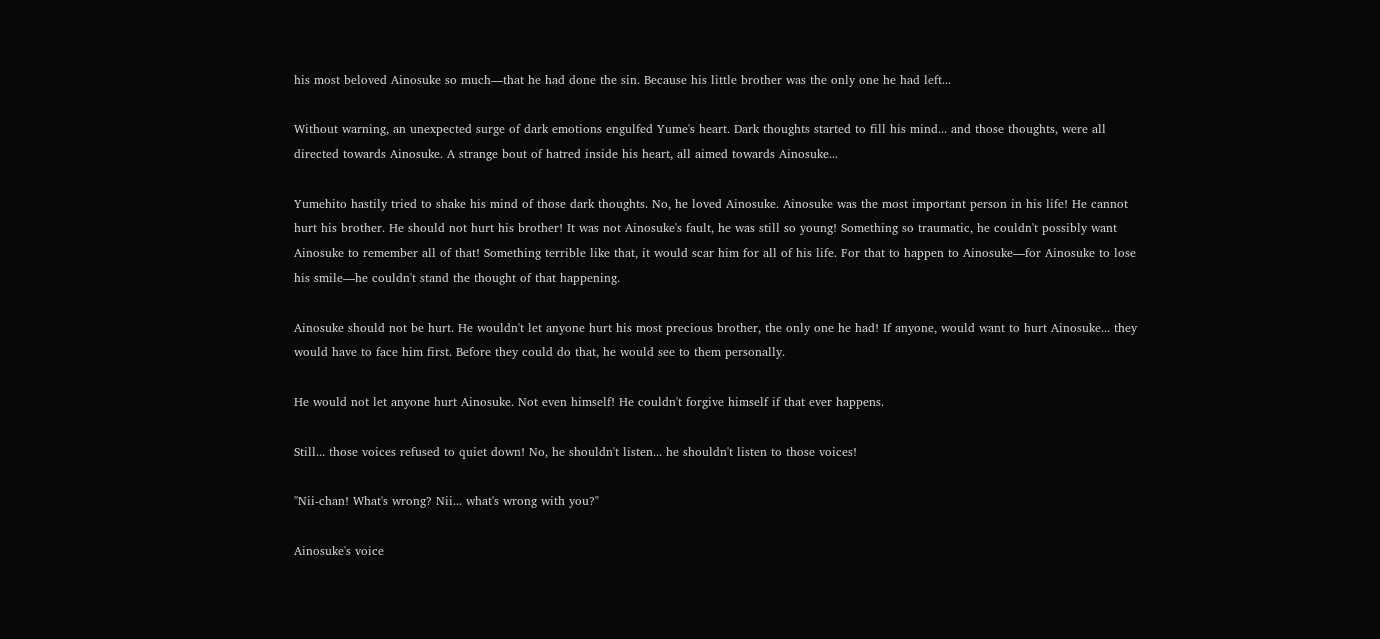his most beloved Ainosuke so much—that he had done the sin. Because his little brother was the only one he had left...

Without warning, an unexpected surge of dark emotions engulfed Yume's heart. Dark thoughts started to fill his mind... and those thoughts, were all directed towards Ainosuke. A strange bout of hatred inside his heart, all aimed towards Ainosuke...

Yumehito hastily tried to shake his mind of those dark thoughts. No, he loved Ainosuke. Ainosuke was the most important person in his life! He cannot hurt his brother. He should not hurt his brother! It was not Ainosuke's fault, he was still so young! Something so traumatic, he couldn't possibly want Ainosuke to remember all of that! Something terrible like that, it would scar him for all of his life. For that to happen to Ainosuke—for Ainosuke to lose his smile—he couldn't stand the thought of that happening.

Ainosuke should not be hurt. He wouldn't let anyone hurt his most precious brother, the only one he had! If anyone, would want to hurt Ainosuke... they would have to face him first. Before they could do that, he would see to them personally.

He would not let anyone hurt Ainosuke. Not even himself! He couldn't forgive himself if that ever happens.

Still... those voices refused to quiet down! No, he shouldn't listen... he shouldn't listen to those voices!

"Nii-chan! What's wrong? Nii... what's wrong with you?"

Ainosuke's voice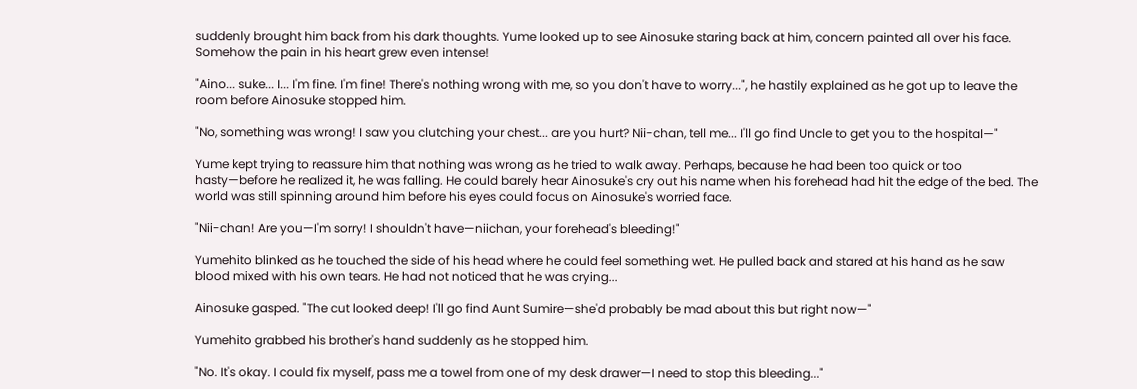suddenly brought him back from his dark thoughts. Yume looked up to see Ainosuke staring back at him, concern painted all over his face. Somehow the pain in his heart grew even intense!

"Aino... suke... I... I'm fine. I'm fine! There's nothing wrong with me, so you don't have to worry...", he hastily explained as he got up to leave the room before Ainosuke stopped him.

"No, something was wrong! I saw you clutching your chest... are you hurt? Nii-chan, tell me... I'll go find Uncle to get you to the hospital—"

Yume kept trying to reassure him that nothing was wrong as he tried to walk away. Perhaps, because he had been too quick or too hasty—before he realized it, he was falling. He could barely hear Ainosuke's cry out his name when his forehead had hit the edge of the bed. The world was still spinning around him before his eyes could focus on Ainosuke's worried face.

"Nii-chan! Are you—I'm sorry! I shouldn't have—niichan, your forehead's bleeding!"

Yumehito blinked as he touched the side of his head where he could feel something wet. He pulled back and stared at his hand as he saw blood mixed with his own tears. He had not noticed that he was crying...

Ainosuke gasped. "The cut looked deep! I'll go find Aunt Sumire—she'd probably be mad about this but right now—"

Yumehito grabbed his brother's hand suddenly as he stopped him.

"No. It's okay. I could fix myself, pass me a towel from one of my desk drawer—I need to stop this bleeding..."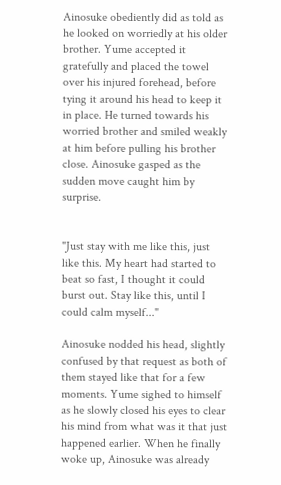Ainosuke obediently did as told as he looked on worriedly at his older brother. Yume accepted it gratefully and placed the towel over his injured forehead, before tying it around his head to keep it in place. He turned towards his worried brother and smiled weakly at him before pulling his brother close. Ainosuke gasped as the sudden move caught him by surprise.


"Just stay with me like this, just like this. My heart had started to beat so fast, I thought it could burst out. Stay like this, until I could calm myself..."

Ainosuke nodded his head, slightly confused by that request as both of them stayed like that for a few moments. Yume sighed to himself as he slowly closed his eyes to clear his mind from what was it that just happened earlier. When he finally woke up, Ainosuke was already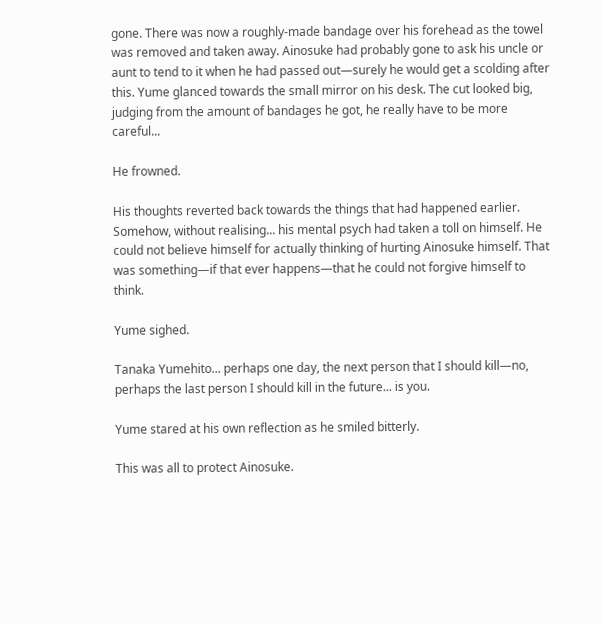gone. There was now a roughly-made bandage over his forehead as the towel was removed and taken away. Ainosuke had probably gone to ask his uncle or aunt to tend to it when he had passed out—surely he would get a scolding after this. Yume glanced towards the small mirror on his desk. The cut looked big, judging from the amount of bandages he got, he really have to be more careful...

He frowned.

His thoughts reverted back towards the things that had happened earlier. Somehow, without realising... his mental psych had taken a toll on himself. He could not believe himself for actually thinking of hurting Ainosuke himself. That was something—if that ever happens—that he could not forgive himself to think.

Yume sighed.

Tanaka Yumehito... perhaps one day, the next person that I should kill—no, perhaps the last person I should kill in the future... is you.

Yume stared at his own reflection as he smiled bitterly.

This was all to protect Ainosuke.